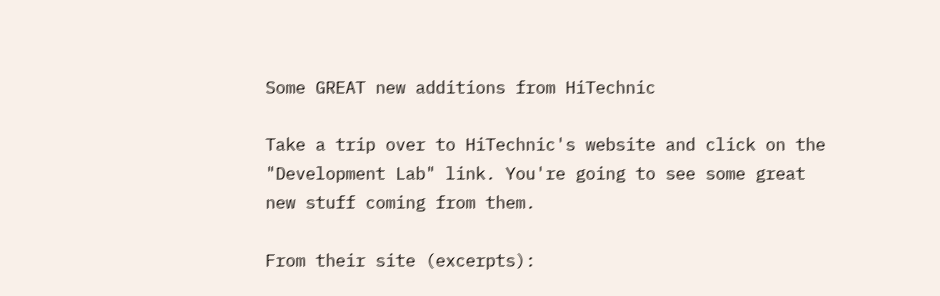Some GREAT new additions from HiTechnic

Take a trip over to HiTechnic's website and click on the "Development Lab" link. You're going to see some great new stuff coming from them.

From their site (excerpts):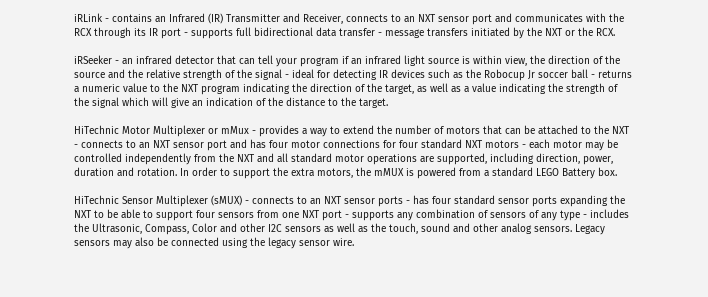iRLink - contains an Infrared (IR) Transmitter and Receiver, connects to an NXT sensor port and communicates with the RCX through its IR port - supports full bidirectional data transfer - message transfers initiated by the NXT or the RCX.

iRSeeker - an infrared detector that can tell your program if an infrared light source is within view, the direction of the source and the relative strength of the signal - ideal for detecting IR devices such as the Robocup Jr soccer ball - returns a numeric value to the NXT program indicating the direction of the target, as well as a value indicating the strength of the signal which will give an indication of the distance to the target.

HiTechnic Motor Multiplexer or mMux - provides a way to extend the number of motors that can be attached to the NXT - connects to an NXT sensor port and has four motor connections for four standard NXT motors - each motor may be controlled independently from the NXT and all standard motor operations are supported, including direction, power, duration and rotation. In order to support the extra motors, the mMUX is powered from a standard LEGO Battery box.

HiTechnic Sensor Multiplexer (sMUX) - connects to an NXT sensor ports - has four standard sensor ports expanding the NXT to be able to support four sensors from one NXT port - supports any combination of sensors of any type - includes the Ultrasonic, Compass, Color and other I2C sensors as well as the touch, sound and other analog sensors. Legacy sensors may also be connected using the legacy sensor wire.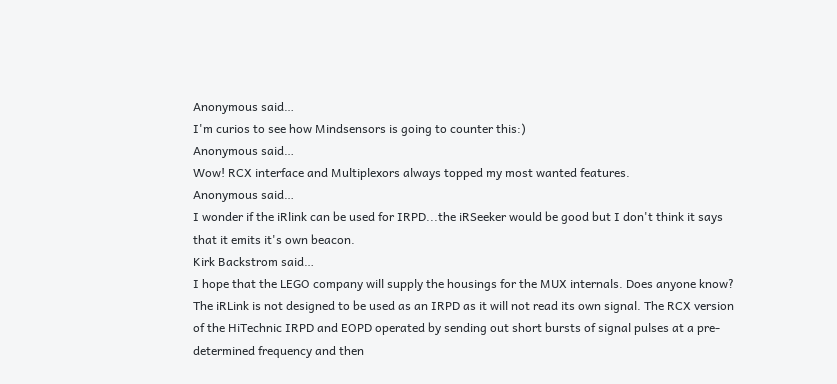Anonymous said…
I'm curios to see how Mindsensors is going to counter this:)
Anonymous said…
Wow! RCX interface and Multiplexors always topped my most wanted features.
Anonymous said…
I wonder if the iRlink can be used for IRPD...the iRSeeker would be good but I don't think it says that it emits it's own beacon.
Kirk Backstrom said…
I hope that the LEGO company will supply the housings for the MUX internals. Does anyone know?
The iRLink is not designed to be used as an IRPD as it will not read its own signal. The RCX version of the HiTechnic IRPD and EOPD operated by sending out short bursts of signal pulses at a pre-determined frequency and then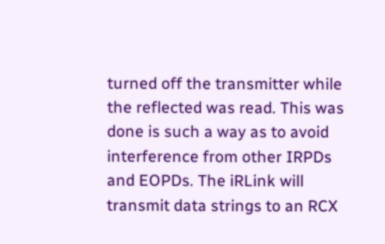turned off the transmitter while the reflected was read. This was done is such a way as to avoid interference from other IRPDs and EOPDs. The iRLink will transmit data strings to an RCX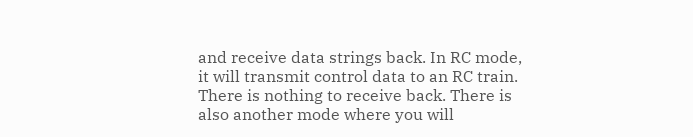and receive data strings back. In RC mode, it will transmit control data to an RC train. There is nothing to receive back. There is also another mode where you will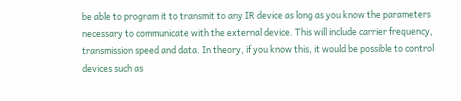be able to program it to transmit to any IR device as long as you know the parameters necessary to communicate with the external device. This will include carrier frequency, transmission speed and data. In theory, if you know this, it would be possible to control devices such as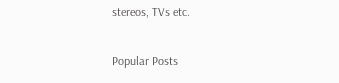stereos, TVs etc.

Popular Posts